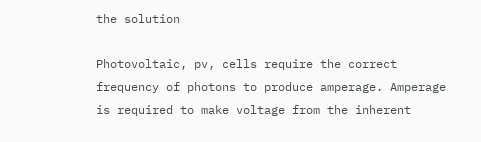the solution

Photovoltaic, pv, cells require the correct frequency of photons to produce amperage. Amperage is required to make voltage from the inherent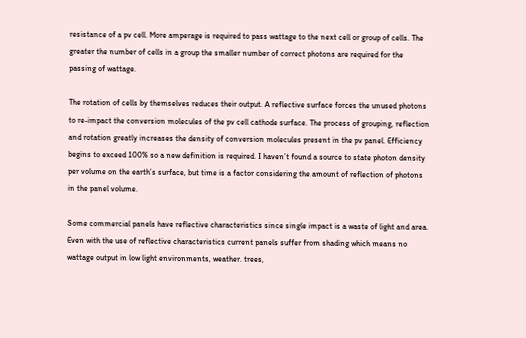resistance of a pv cell. More amperage is required to pass wattage to the next cell or group of cells. The greater the number of cells in a group the smaller number of correct photons are required for the passing of wattage.

The rotation of cells by themselves reduces their output. A reflective surface forces the unused photons to re-impact the conversion molecules of the pv cell cathode surface. The process of grouping, reflection and rotation greatly increases the density of conversion molecules present in the pv panel. Efficiency begins to exceed 100% so a new definition is required. I haven’t found a source to state photon density per volume on the earth’s surface, but time is a factor considering the amount of reflection of photons in the panel volume.

Some commercial panels have reflective characteristics since single impact is a waste of light and area. Even with the use of reflective characteristics current panels suffer from shading which means no wattage output in low light environments, weather. trees,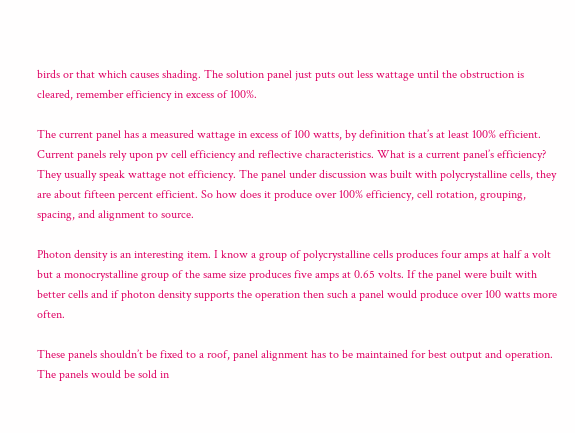birds or that which causes shading. The solution panel just puts out less wattage until the obstruction is cleared, remember efficiency in excess of 100%.

The current panel has a measured wattage in excess of 100 watts, by definition that’s at least 100% efficient. Current panels rely upon pv cell efficiency and reflective characteristics. What is a current panel’s efficiency? They usually speak wattage not efficiency. The panel under discussion was built with polycrystalline cells, they are about fifteen percent efficient. So how does it produce over 100% efficiency, cell rotation, grouping, spacing, and alignment to source.

Photon density is an interesting item. I know a group of polycrystalline cells produces four amps at half a volt but a monocrystalline group of the same size produces five amps at 0.65 volts. If the panel were built with better cells and if photon density supports the operation then such a panel would produce over 100 watts more often.

These panels shouldn’t be fixed to a roof, panel alignment has to be maintained for best output and operation. The panels would be sold in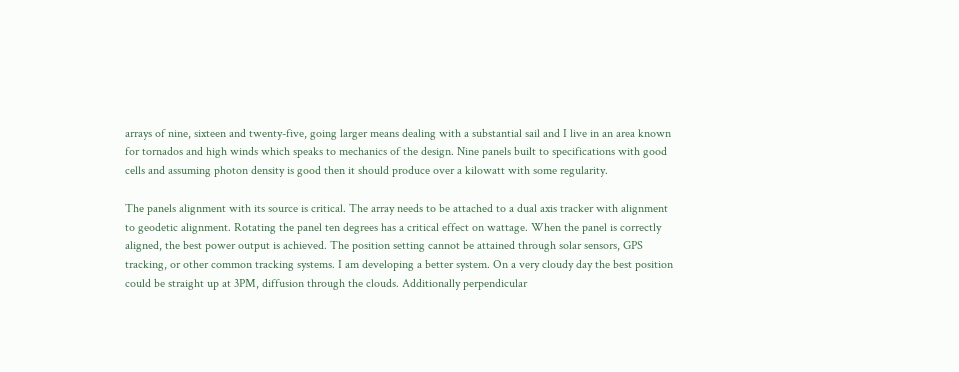arrays of nine, sixteen and twenty-five, going larger means dealing with a substantial sail and I live in an area known for tornados and high winds which speaks to mechanics of the design. Nine panels built to specifications with good cells and assuming photon density is good then it should produce over a kilowatt with some regularity.

The panels alignment with its source is critical. The array needs to be attached to a dual axis tracker with alignment to geodetic alignment. Rotating the panel ten degrees has a critical effect on wattage. When the panel is correctly aligned, the best power output is achieved. The position setting cannot be attained through solar sensors, GPS tracking, or other common tracking systems. I am developing a better system. On a very cloudy day the best position could be straight up at 3PM, diffusion through the clouds. Additionally perpendicular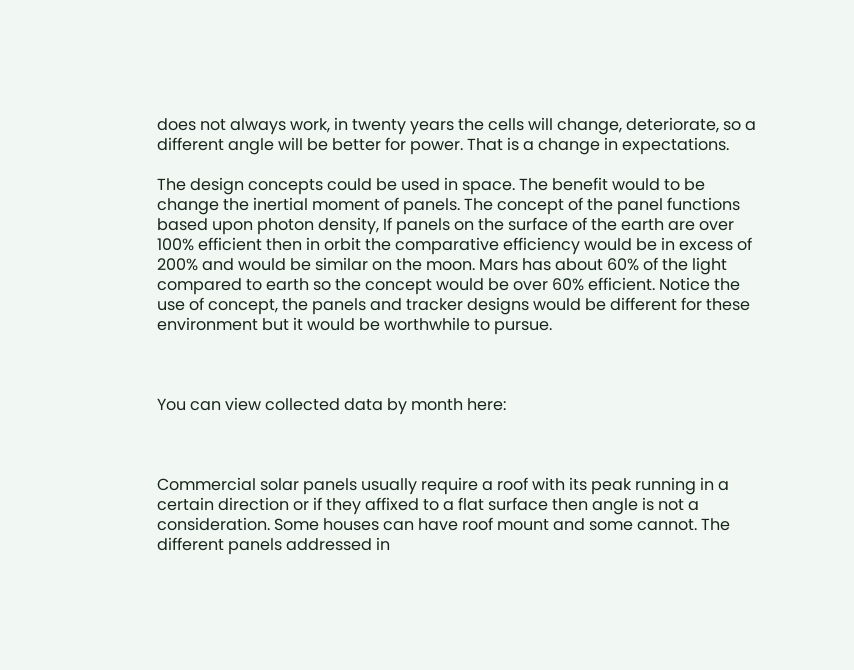does not always work, in twenty years the cells will change, deteriorate, so a different angle will be better for power. That is a change in expectations.

The design concepts could be used in space. The benefit would to be change the inertial moment of panels. The concept of the panel functions based upon photon density, If panels on the surface of the earth are over 100% efficient then in orbit the comparative efficiency would be in excess of 200% and would be similar on the moon. Mars has about 60% of the light compared to earth so the concept would be over 60% efficient. Notice the use of concept, the panels and tracker designs would be different for these environment but it would be worthwhile to pursue.



You can view collected data by month here:



Commercial solar panels usually require a roof with its peak running in a certain direction or if they affixed to a flat surface then angle is not a consideration. Some houses can have roof mount and some cannot. The different panels addressed in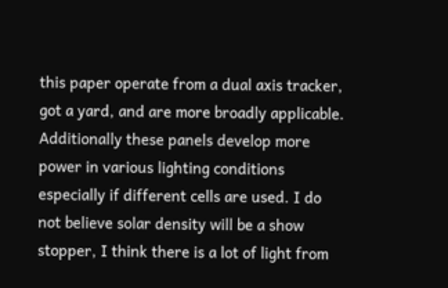this paper operate from a dual axis tracker, got a yard, and are more broadly applicable. Additionally these panels develop more power in various lighting conditions especially if different cells are used. I do not believe solar density will be a show stopper, I think there is a lot of light from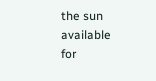the sun available for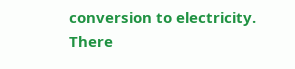conversion to electricity. There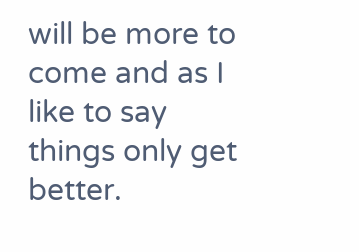will be more to come and as I like to say things only get better.